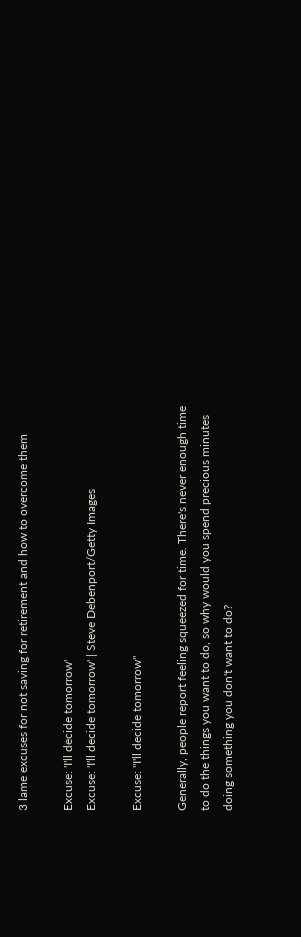3 lame excuses for not saving for retirement and how to overcome them

Excuse: 'I'll decide tomorrow'
Excuse: 'I'll decide tomorrow' | Steve Debenport/Getty Images

Excuse: "I'll decide tomorrow"

Generally, people report feeling squeezed for time. There's never enough time to do the things you want to do, so why would you spend precious minutes doing something you don't want to do?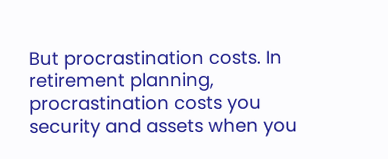But procrastination costs. In retirement planning, procrastination costs you security and assets when you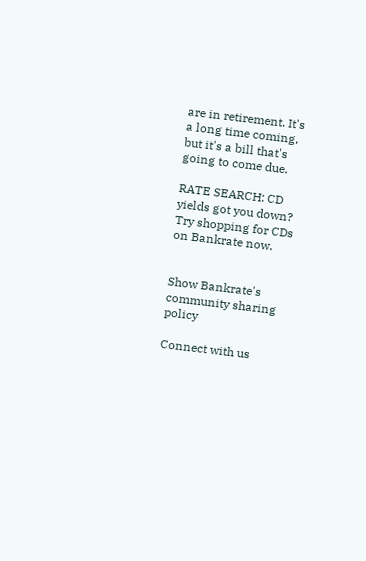are in retirement. It's a long time coming, but it's a bill that's going to come due.

RATE SEARCH: CD yields got you down? Try shopping for CDs on Bankrate now.


Show Bankrate's community sharing policy

Connect with us